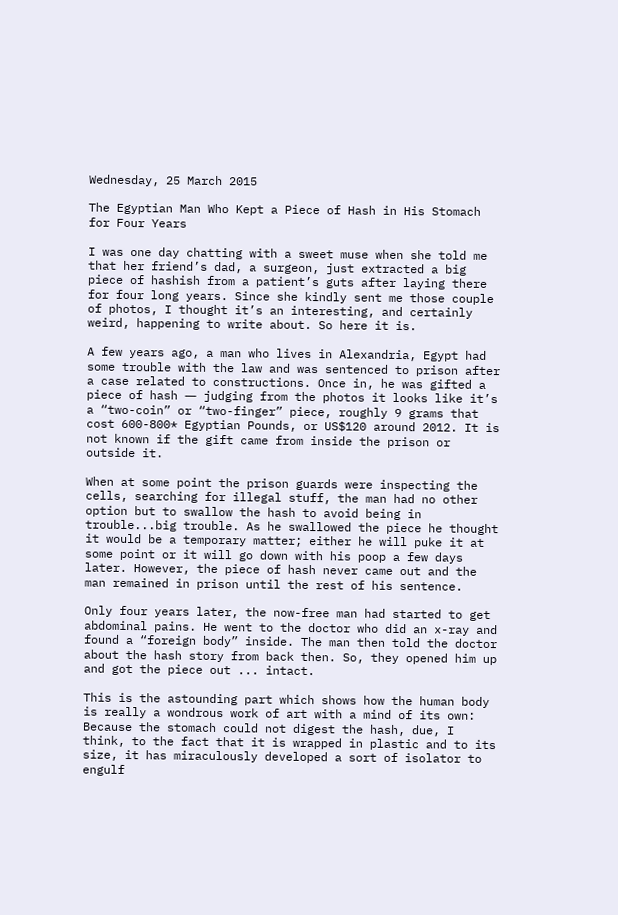Wednesday, 25 March 2015

The Egyptian Man Who Kept a Piece of Hash in His Stomach for Four Years

I was one day chatting with a sweet muse when she told me that her friend’s dad, a surgeon, just extracted a big piece of hashish from a patient’s guts after laying there for four long years. Since she kindly sent me those couple of photos, I thought it’s an interesting, and certainly weird, happening to write about. So here it is.

A few years ago, a man who lives in Alexandria, Egypt had some trouble with the law and was sentenced to prison after a case related to constructions. Once in, he was gifted a piece of hash ― judging from the photos it looks like it’s a “two-coin” or “two-finger” piece, roughly 9 grams that cost 600-800* Egyptian Pounds, or US$120 around 2012. It is not known if the gift came from inside the prison or outside it.

When at some point the prison guards were inspecting the cells, searching for illegal stuff, the man had no other option but to swallow the hash to avoid being in trouble...big trouble. As he swallowed the piece he thought it would be a temporary matter; either he will puke it at some point or it will go down with his poop a few days later. However, the piece of hash never came out and the man remained in prison until the rest of his sentence.

Only four years later, the now-free man had started to get abdominal pains. He went to the doctor who did an x-ray and found a “foreign body” inside. The man then told the doctor about the hash story from back then. So, they opened him up and got the piece out ... intact.

This is the astounding part which shows how the human body is really a wondrous work of art with a mind of its own: Because the stomach could not digest the hash, due, I think, to the fact that it is wrapped in plastic and to its size, it has miraculously developed a sort of isolator to engulf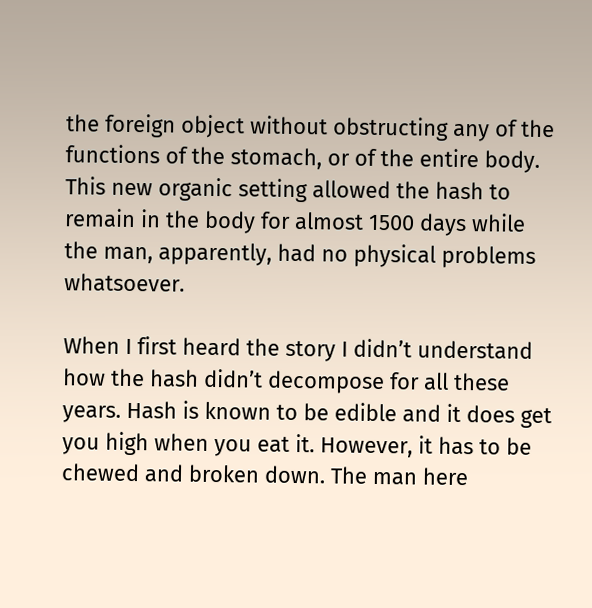the foreign object without obstructing any of the functions of the stomach, or of the entire body. This new organic setting allowed the hash to remain in the body for almost 1500 days while the man, apparently, had no physical problems whatsoever.

When I first heard the story I didn’t understand how the hash didn’t decompose for all these years. Hash is known to be edible and it does get you high when you eat it. However, it has to be chewed and broken down. The man here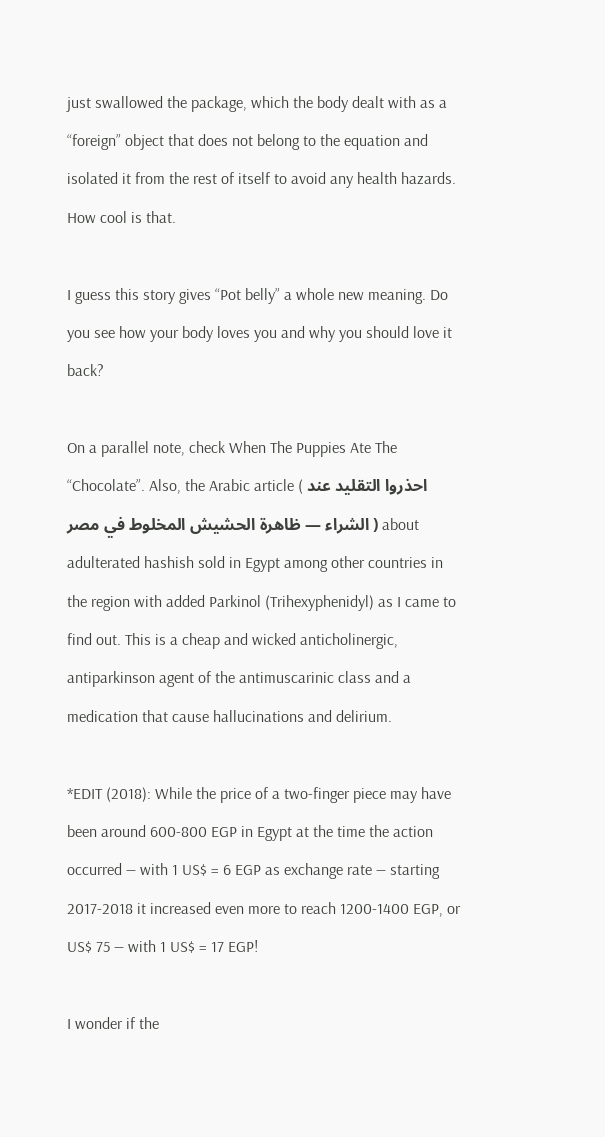just swallowed the package, which the body dealt with as a “foreign” object that does not belong to the equation and isolated it from the rest of itself to avoid any health hazards. How cool is that.

I guess this story gives “Pot belly” a whole new meaning. Do you see how your body loves you and why you should love it back?

On a parallel note, check When The Puppies Ate The “Chocolate”. Also, the Arabic article ( احذروا التقليد عند الشراء — ظاهرة الحشيش المخلوط في مصر ) about adulterated hashish sold in Egypt among other countries in the region with added Parkinol (Trihexyphenidyl) as I came to find out. This is a cheap and wicked anticholinergic, antiparkinson agent of the antimuscarinic class and a medication that cause hallucinations and delirium.

*EDIT (2018): While the price of a two-finger piece may have been around 600-800 EGP in Egypt at the time the action occurred ― with 1 US$ = 6 EGP as exchange rate ― starting 2017-2018 it increased even more to reach 1200-1400 EGP, or US$ 75 ― with 1 US$ = 17 EGP!

I wonder if the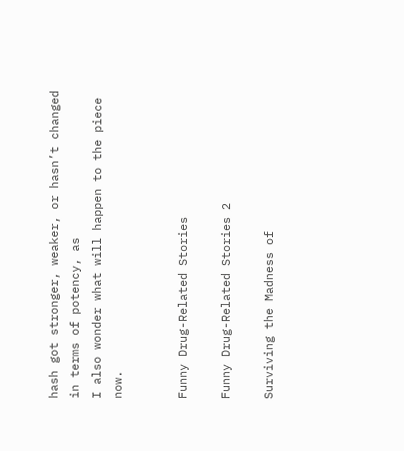hash got stronger, weaker, or hasn’t changed in terms of potency, as
I also wonder what will happen to the piece now.


Funny Drug-Related Stories

Funny Drug-Related Stories 2

Surviving the Madness of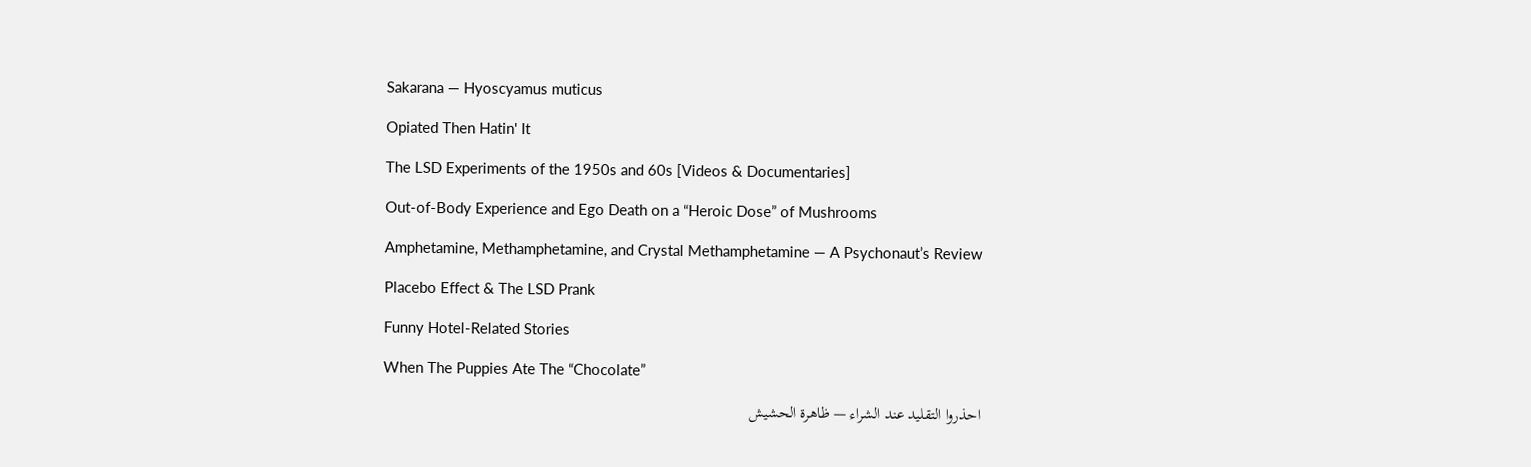Sakarana — Hyoscyamus muticus

Opiated Then Hatin' It

The LSD Experiments of the 1950s and 60s [Videos & Documentaries]

Out-of-Body Experience and Ego Death on a “Heroic Dose” of Mushrooms

Amphetamine, Methamphetamine, and Crystal Methamphetamine — A Psychonaut’s Review

Placebo Effect & The LSD Prank

Funny Hotel-Related Stories

When The Puppies Ate The “Chocolate”

احذروا التقليد عند الشراء — ظاهرة الحشيش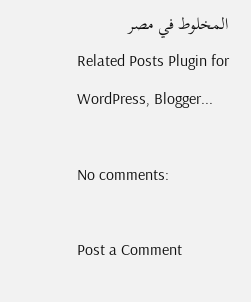المخلوط في مصر
Related Posts Plugin for WordPress, Blogger...

No comments:

Post a Comment